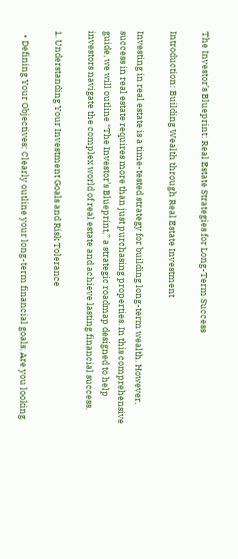The Investor’s Blueprint: Real Estate Strategies for Long-Term Success

Introduction: Building Wealth through Real Estate Investment

Investing in real estate is a time-tested strategy for building long-term wealth. However, success in real estate requires more than just purchasing properties. In this comprehensive guide, we will outline “The Investor’s Blueprint,” a strategic roadmap designed to help investors navigate the complex world of real estate and achieve lasting financial success.

1. Understanding Your Investment Goals and Risk Tolerance

  • Defining Your Objectives: Clearly outline your long-term financial goals. Are you looking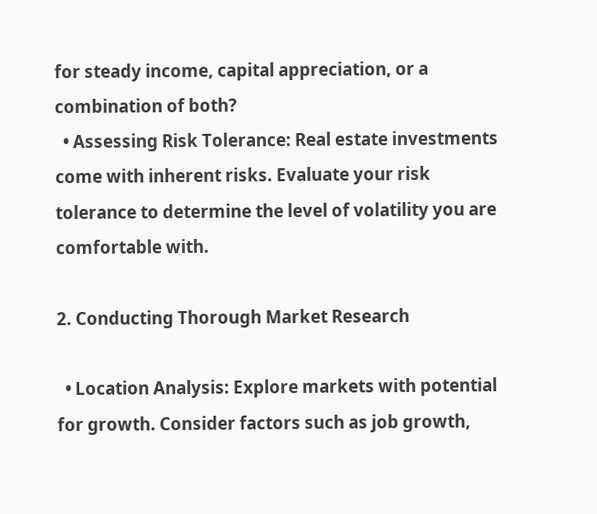for steady income, capital appreciation, or a combination of both?
  • Assessing Risk Tolerance: Real estate investments come with inherent risks. Evaluate your risk tolerance to determine the level of volatility you are comfortable with.

2. Conducting Thorough Market Research

  • Location Analysis: Explore markets with potential for growth. Consider factors such as job growth,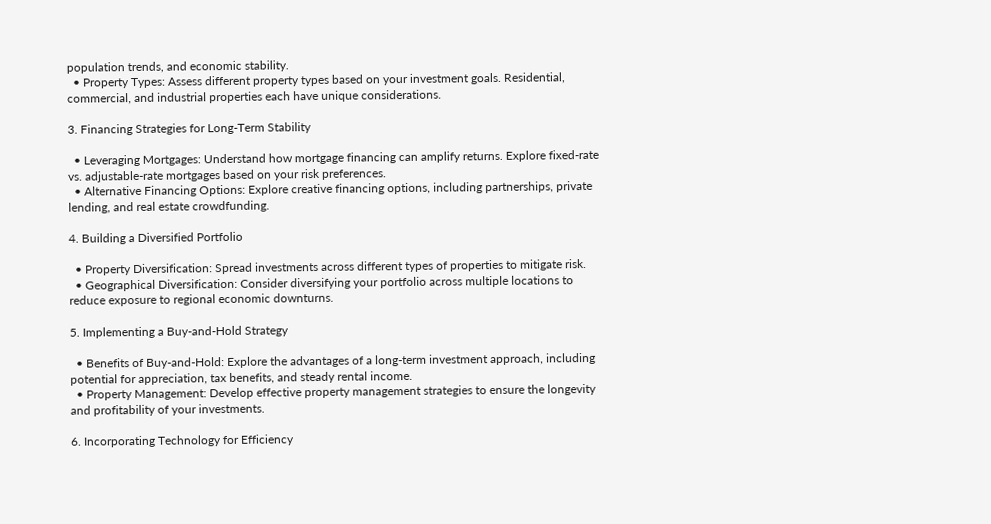population trends, and economic stability.
  • Property Types: Assess different property types based on your investment goals. Residential, commercial, and industrial properties each have unique considerations.

3. Financing Strategies for Long-Term Stability

  • Leveraging Mortgages: Understand how mortgage financing can amplify returns. Explore fixed-rate vs. adjustable-rate mortgages based on your risk preferences.
  • Alternative Financing Options: Explore creative financing options, including partnerships, private lending, and real estate crowdfunding.

4. Building a Diversified Portfolio

  • Property Diversification: Spread investments across different types of properties to mitigate risk.
  • Geographical Diversification: Consider diversifying your portfolio across multiple locations to reduce exposure to regional economic downturns.

5. Implementing a Buy-and-Hold Strategy

  • Benefits of Buy-and-Hold: Explore the advantages of a long-term investment approach, including potential for appreciation, tax benefits, and steady rental income.
  • Property Management: Develop effective property management strategies to ensure the longevity and profitability of your investments.

6. Incorporating Technology for Efficiency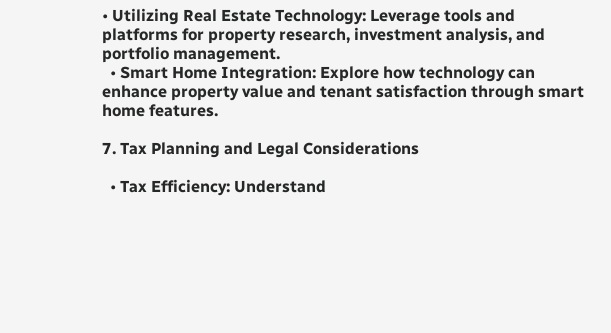• Utilizing Real Estate Technology: Leverage tools and platforms for property research, investment analysis, and portfolio management.
  • Smart Home Integration: Explore how technology can enhance property value and tenant satisfaction through smart home features.

7. Tax Planning and Legal Considerations

  • Tax Efficiency: Understand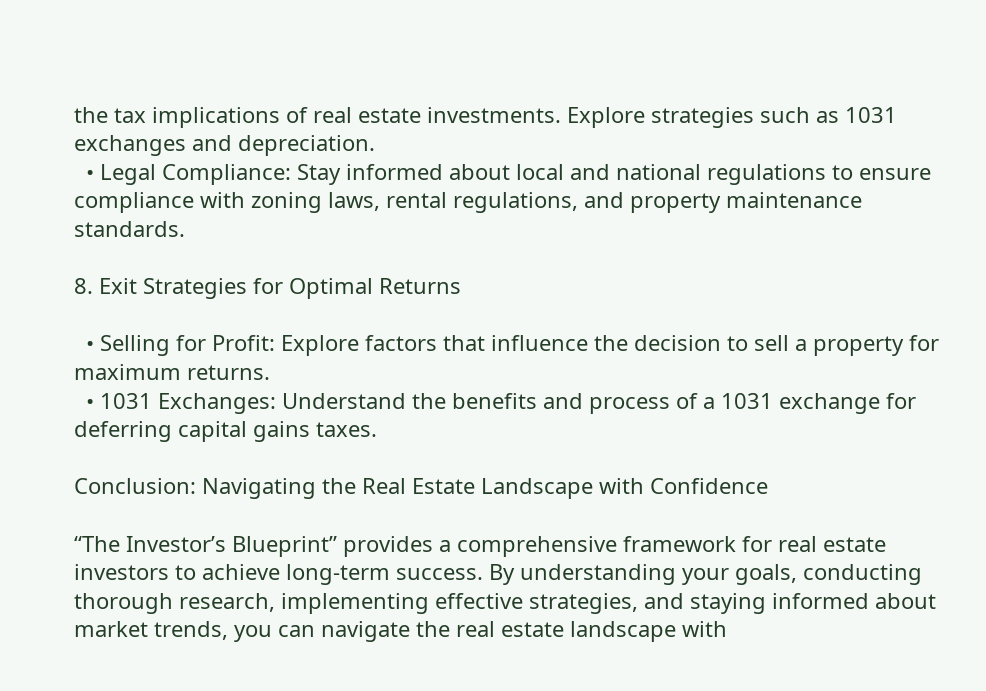the tax implications of real estate investments. Explore strategies such as 1031 exchanges and depreciation.
  • Legal Compliance: Stay informed about local and national regulations to ensure compliance with zoning laws, rental regulations, and property maintenance standards.

8. Exit Strategies for Optimal Returns

  • Selling for Profit: Explore factors that influence the decision to sell a property for maximum returns.
  • 1031 Exchanges: Understand the benefits and process of a 1031 exchange for deferring capital gains taxes.

Conclusion: Navigating the Real Estate Landscape with Confidence

“The Investor’s Blueprint” provides a comprehensive framework for real estate investors to achieve long-term success. By understanding your goals, conducting thorough research, implementing effective strategies, and staying informed about market trends, you can navigate the real estate landscape with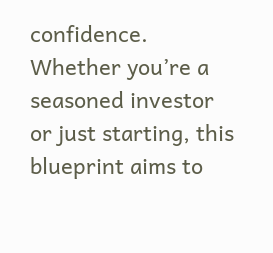confidence. Whether you’re a seasoned investor or just starting, this blueprint aims to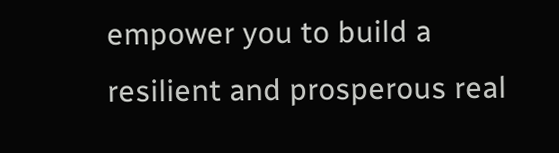empower you to build a resilient and prosperous real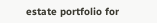estate portfolio for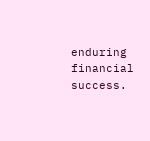enduring financial success.